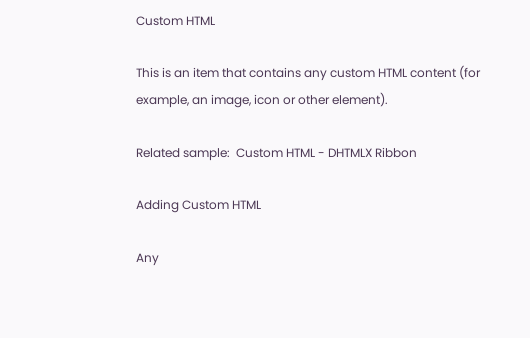Custom HTML

This is an item that contains any custom HTML content (for example, an image, icon or other element).

Related sample:  Custom HTML - DHTMLX Ribbon

Adding Custom HTML

Any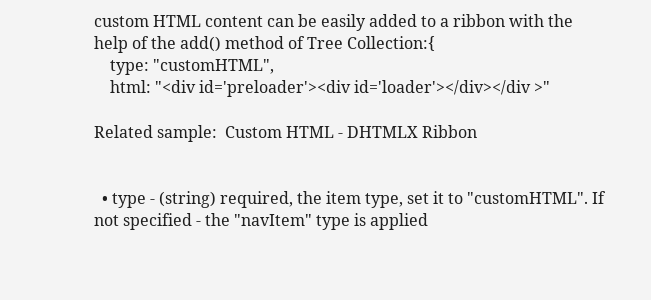custom HTML content can be easily added to a ribbon with the help of the add() method of Tree Collection:{
    type: "customHTML",
    html: "<div id='preloader'><div id='loader'></div></div >"

Related sample:  Custom HTML - DHTMLX Ribbon


  • type - (string) required, the item type, set it to "customHTML". If not specified - the "navItem" type is applied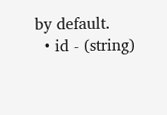by default.
  • id - (string)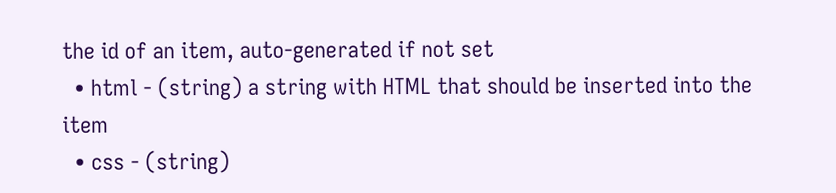the id of an item, auto-generated if not set
  • html - (string) a string with HTML that should be inserted into the item
  • css - (string)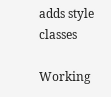adds style classes

Working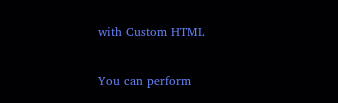with Custom HTML

You can perform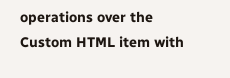operations over the Custom HTML item with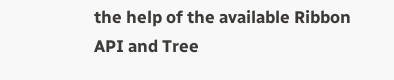the help of the available Ribbon API and Tree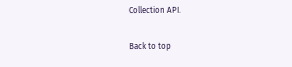Collection API.

Back to top